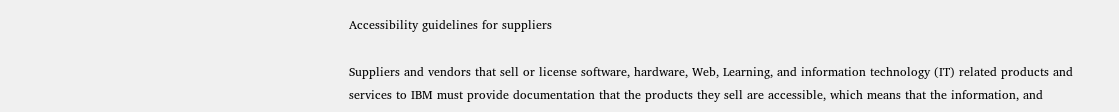Accessibility guidelines for suppliers

Suppliers and vendors that sell or license software, hardware, Web, Learning, and information technology (IT) related products and services to IBM must provide documentation that the products they sell are accessible, which means that the information, and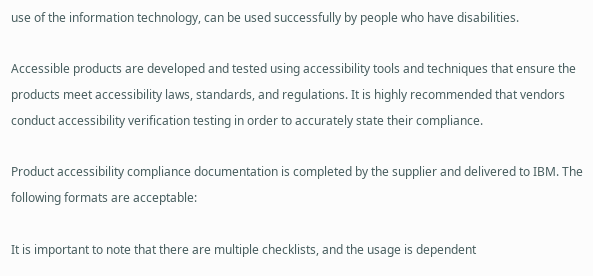use of the information technology, can be used successfully by people who have disabilities.

Accessible products are developed and tested using accessibility tools and techniques that ensure the products meet accessibility laws, standards, and regulations. It is highly recommended that vendors conduct accessibility verification testing in order to accurately state their compliance.

Product accessibility compliance documentation is completed by the supplier and delivered to IBM. The following formats are acceptable:

It is important to note that there are multiple checklists, and the usage is dependent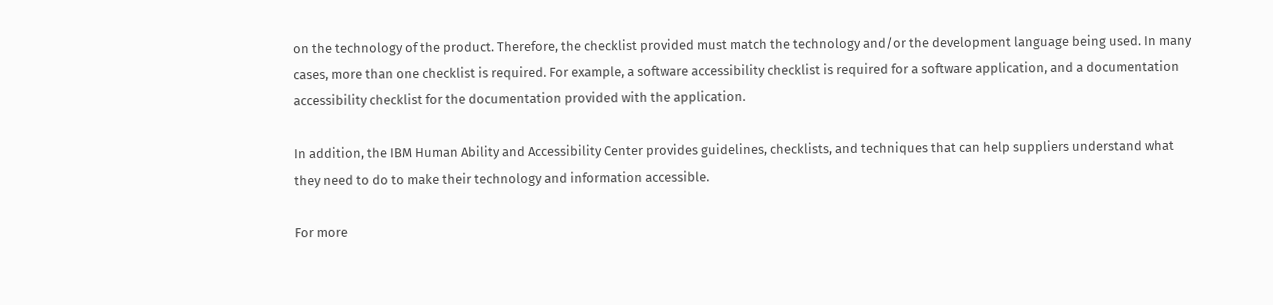on the technology of the product. Therefore, the checklist provided must match the technology and/or the development language being used. In many cases, more than one checklist is required. For example, a software accessibility checklist is required for a software application, and a documentation accessibility checklist for the documentation provided with the application.

In addition, the IBM Human Ability and Accessibility Center provides guidelines, checklists, and techniques that can help suppliers understand what they need to do to make their technology and information accessible.

For more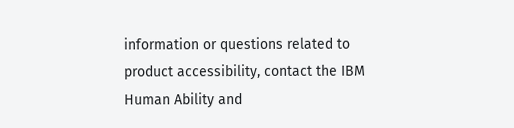information or questions related to product accessibility, contact the IBM Human Ability and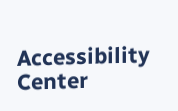Accessibility Center